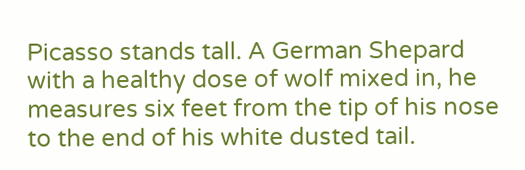Picasso stands tall. A German Shepard with a healthy dose of wolf mixed in, he measures six feet from the tip of his nose to the end of his white dusted tail.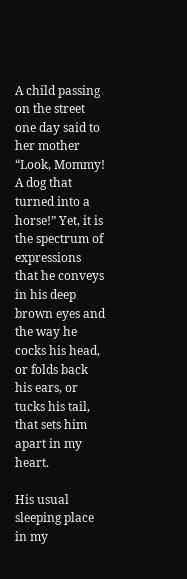A child passing on the street one day said to her mother “Look, Mommy! A dog that turned into a horse!” Yet, it is the spectrum of expressions that he conveys in his deep brown eyes and the way he cocks his head, or folds back his ears, or tucks his tail, that sets him apart in my heart.

His usual sleeping place in my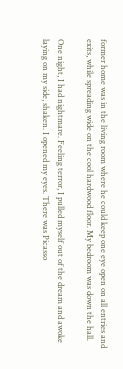former home was in the living room where he could keep one eye open on all entries and exits, while spreading wide on the cool hardwood floor. My bedroom was down the hall.

One night, I had nightmare. Feeling terror, I pulled myself out of the dream and awoke laying on my side, shaken. I opened my eyes. There was Picasso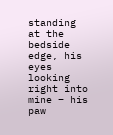standing at the bedside edge, his eyes looking right into mine – his paw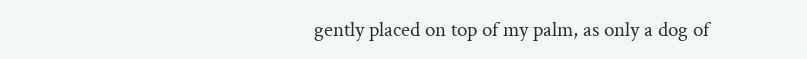gently placed on top of my palm, as only a dog of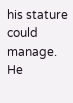his stature could manage. He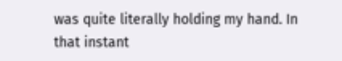was quite literally holding my hand. In that instant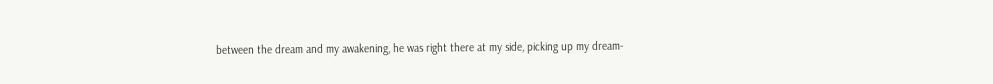between the dream and my awakening, he was right there at my side, picking up my dream-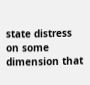state distress on some dimension that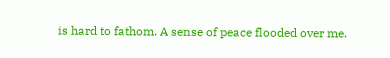is hard to fathom. A sense of peace flooded over me.